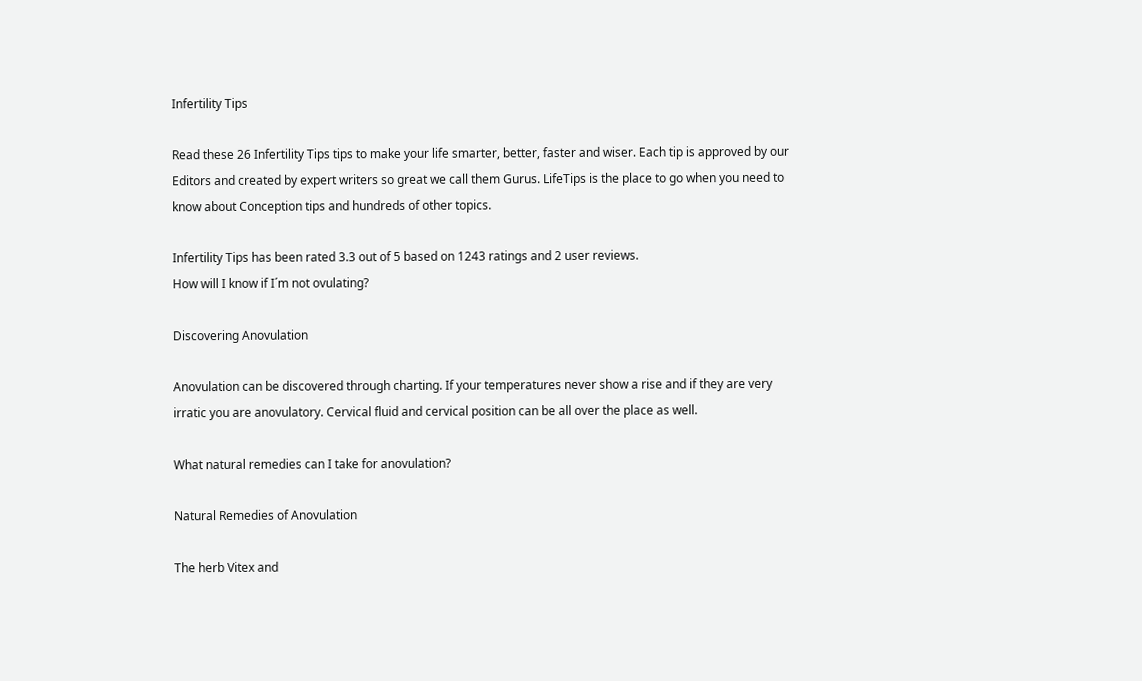Infertility Tips

Read these 26 Infertility Tips tips to make your life smarter, better, faster and wiser. Each tip is approved by our Editors and created by expert writers so great we call them Gurus. LifeTips is the place to go when you need to know about Conception tips and hundreds of other topics.

Infertility Tips has been rated 3.3 out of 5 based on 1243 ratings and 2 user reviews.
How will I know if I´m not ovulating?

Discovering Anovulation

Anovulation can be discovered through charting. If your temperatures never show a rise and if they are very irratic you are anovulatory. Cervical fluid and cervical position can be all over the place as well.

What natural remedies can I take for anovulation?

Natural Remedies of Anovulation

The herb Vitex and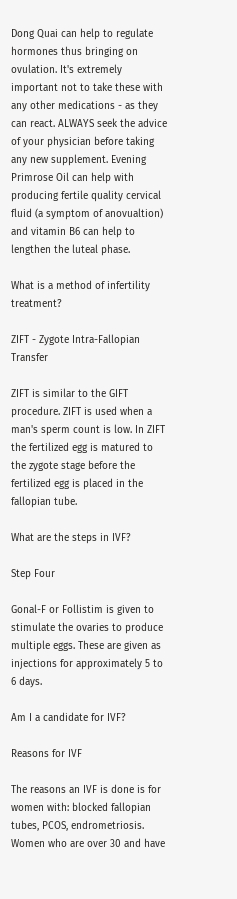Dong Quai can help to regulate hormones thus bringing on ovulation. It's extremely important not to take these with any other medications - as they can react. ALWAYS seek the advice of your physician before taking any new supplement. Evening Primrose Oil can help with producing fertile quality cervical fluid (a symptom of anovualtion) and vitamin B6 can help to lengthen the luteal phase.

What is a method of infertility treatment?

ZIFT - Zygote Intra-Fallopian Transfer

ZIFT is similar to the GIFT procedure. ZIFT is used when a man's sperm count is low. In ZIFT the fertilized egg is matured to the zygote stage before the fertilized egg is placed in the fallopian tube.

What are the steps in IVF?

Step Four

Gonal-F or Follistim is given to stimulate the ovaries to produce multiple eggs. These are given as injections for approximately 5 to 6 days.

Am I a candidate for IVF?

Reasons for IVF

The reasons an IVF is done is for women with: blocked fallopian tubes, PCOS, endrometriosis. Women who are over 30 and have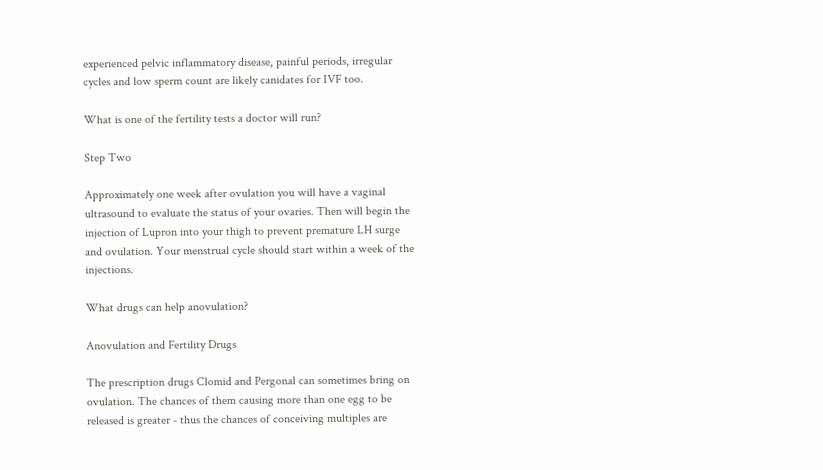experienced pelvic inflammatory disease, painful periods, irregular cycles and low sperm count are likely canidates for IVF too.

What is one of the fertility tests a doctor will run?

Step Two

Approximately one week after ovulation you will have a vaginal ultrasound to evaluate the status of your ovaries. Then will begin the injection of Lupron into your thigh to prevent premature LH surge and ovulation. Your menstrual cycle should start within a week of the injections.

What drugs can help anovulation?

Anovulation and Fertility Drugs

The prescription drugs Clomid and Pergonal can sometimes bring on ovulation. The chances of them causing more than one egg to be released is greater - thus the chances of conceiving multiples are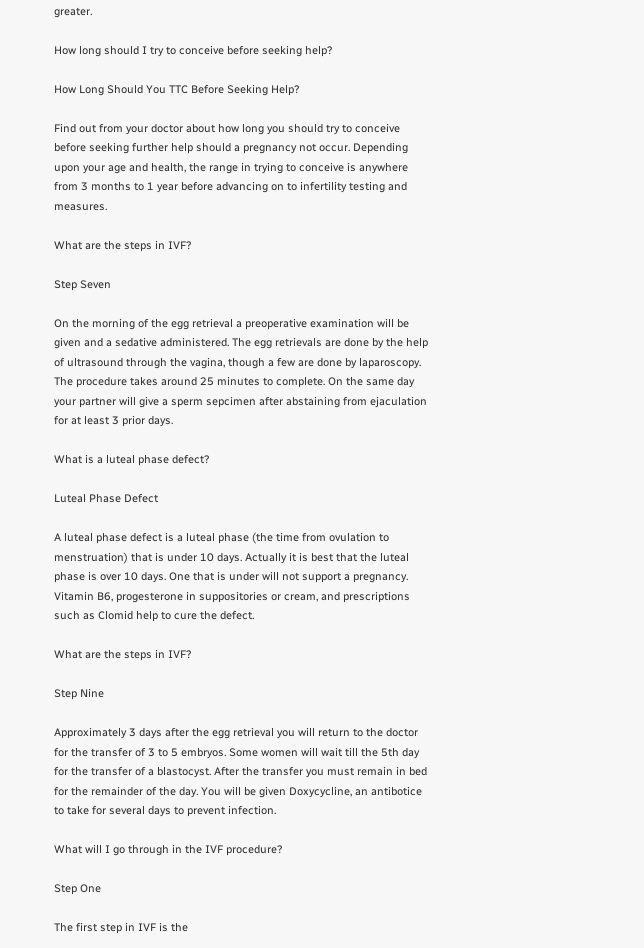greater.

How long should I try to conceive before seeking help?

How Long Should You TTC Before Seeking Help?

Find out from your doctor about how long you should try to conceive before seeking further help should a pregnancy not occur. Depending upon your age and health, the range in trying to conceive is anywhere from 3 months to 1 year before advancing on to infertility testing and measures.

What are the steps in IVF?

Step Seven

On the morning of the egg retrieval a preoperative examination will be given and a sedative administered. The egg retrievals are done by the help of ultrasound through the vagina, though a few are done by laparoscopy. The procedure takes around 25 minutes to complete. On the same day your partner will give a sperm sepcimen after abstaining from ejaculation for at least 3 prior days.

What is a luteal phase defect?

Luteal Phase Defect

A luteal phase defect is a luteal phase (the time from ovulation to menstruation) that is under 10 days. Actually it is best that the luteal phase is over 10 days. One that is under will not support a pregnancy. Vitamin B6, progesterone in suppositories or cream, and prescriptions such as Clomid help to cure the defect.

What are the steps in IVF?

Step Nine

Approximately 3 days after the egg retrieval you will return to the doctor for the transfer of 3 to 5 embryos. Some women will wait till the 5th day for the transfer of a blastocyst. After the transfer you must remain in bed for the remainder of the day. You will be given Doxycycline, an antibotice to take for several days to prevent infection.

What will I go through in the IVF procedure?

Step One

The first step in IVF is the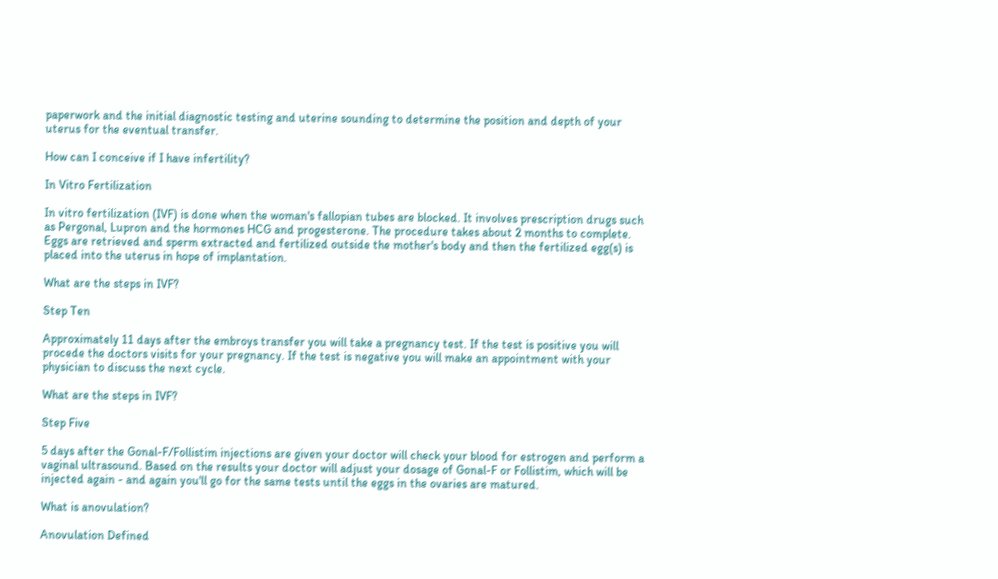paperwork and the initial diagnostic testing and uterine sounding to determine the position and depth of your uterus for the eventual transfer.

How can I conceive if I have infertility?

In Vitro Fertilization

In vitro fertilization (IVF) is done when the woman's fallopian tubes are blocked. It involves prescription drugs such as Pergonal, Lupron and the hormones HCG and progesterone. The procedure takes about 2 months to complete. Eggs are retrieved and sperm extracted and fertilized outside the mother's body and then the fertilized egg(s) is placed into the uterus in hope of implantation.

What are the steps in IVF?

Step Ten

Approximately 11 days after the embroys transfer you will take a pregnancy test. If the test is positive you will procede the doctors visits for your pregnancy. If the test is negative you will make an appointment with your physician to discuss the next cycle.

What are the steps in IVF?

Step Five

5 days after the Gonal-F/Follistim injections are given your doctor will check your blood for estrogen and perform a vaginal ultrasound. Based on the results your doctor will adjust your dosage of Gonal-F or Follistim, which will be injected again - and again you'll go for the same tests until the eggs in the ovaries are matured.

What is anovulation?

Anovulation Defined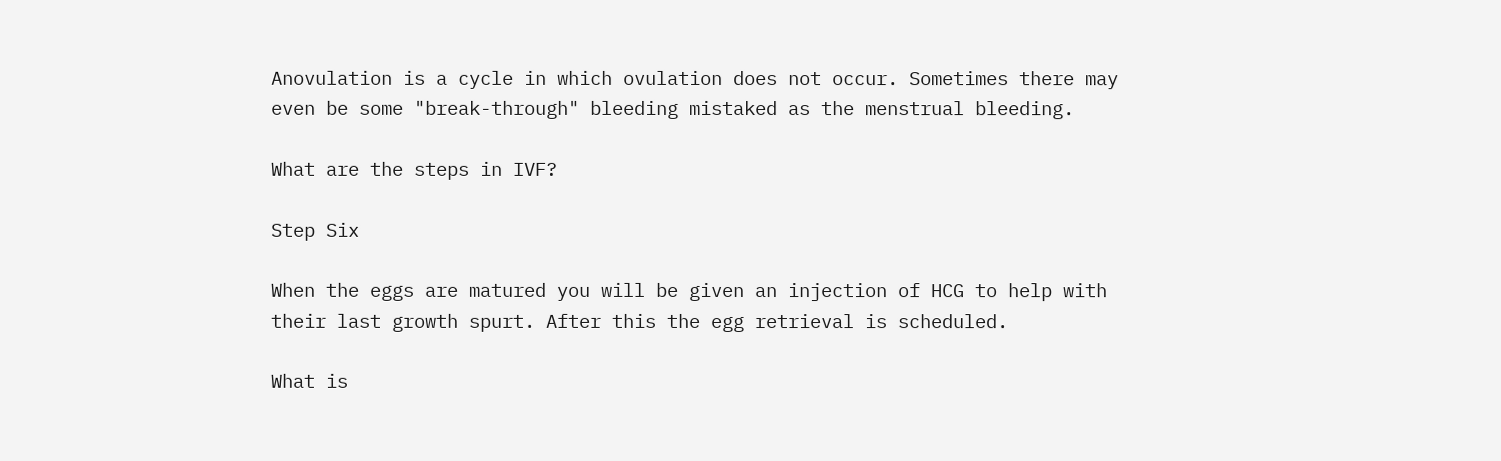Anovulation is a cycle in which ovulation does not occur. Sometimes there may even be some "break-through" bleeding mistaked as the menstrual bleeding.

What are the steps in IVF?

Step Six

When the eggs are matured you will be given an injection of HCG to help with their last growth spurt. After this the egg retrieval is scheduled.

What is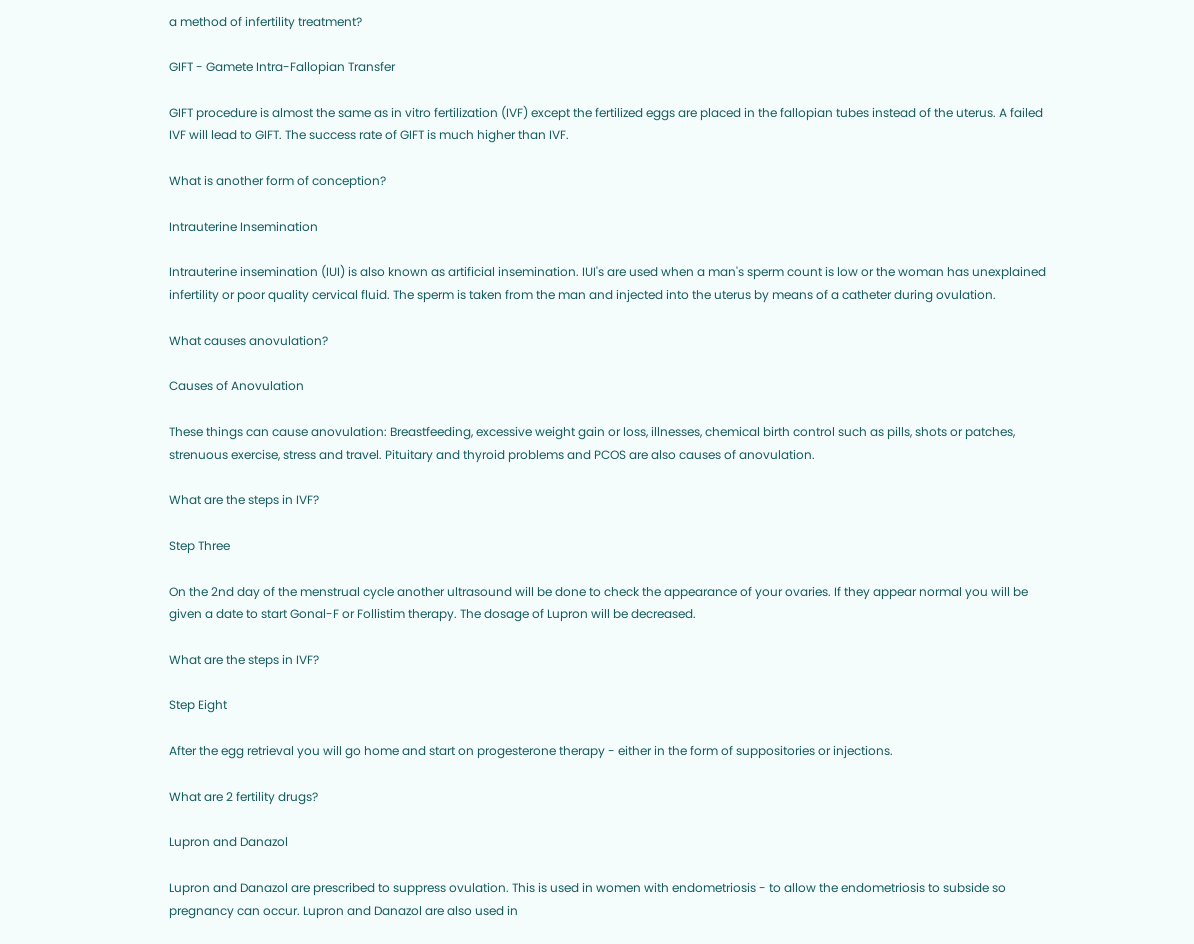a method of infertility treatment?

GIFT - Gamete Intra-Fallopian Transfer

GIFT procedure is almost the same as in vitro fertilization (IVF) except the fertilized eggs are placed in the fallopian tubes instead of the uterus. A failed IVF will lead to GIFT. The success rate of GIFT is much higher than IVF.

What is another form of conception?

Intrauterine Insemination

Intrauterine insemination (IUI) is also known as artificial insemination. IUI's are used when a man's sperm count is low or the woman has unexplained infertility or poor quality cervical fluid. The sperm is taken from the man and injected into the uterus by means of a catheter during ovulation.

What causes anovulation?

Causes of Anovulation

These things can cause anovulation: Breastfeeding, excessive weight gain or loss, illnesses, chemical birth control such as pills, shots or patches, strenuous exercise, stress and travel. Pituitary and thyroid problems and PCOS are also causes of anovulation.

What are the steps in IVF?

Step Three

On the 2nd day of the menstrual cycle another ultrasound will be done to check the appearance of your ovaries. If they appear normal you will be given a date to start Gonal-F or Follistim therapy. The dosage of Lupron will be decreased.

What are the steps in IVF?

Step Eight

After the egg retrieval you will go home and start on progesterone therapy - either in the form of suppositories or injections.

What are 2 fertility drugs?

Lupron and Danazol

Lupron and Danazol are prescribed to suppress ovulation. This is used in women with endometriosis - to allow the endometriosis to subside so pregnancy can occur. Lupron and Danazol are also used in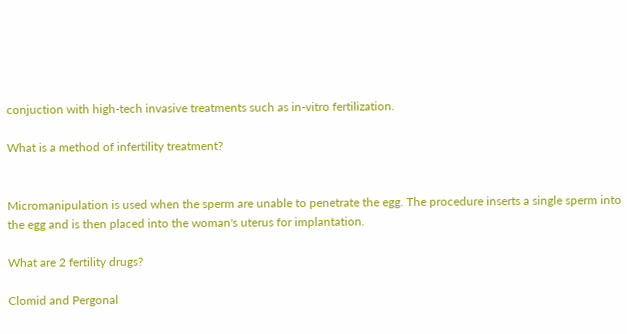conjuction with high-tech invasive treatments such as in-vitro fertilization.

What is a method of infertility treatment?


Micromanipulation is used when the sperm are unable to penetrate the egg. The procedure inserts a single sperm into the egg and is then placed into the woman's uterus for implantation.

What are 2 fertility drugs?

Clomid and Pergonal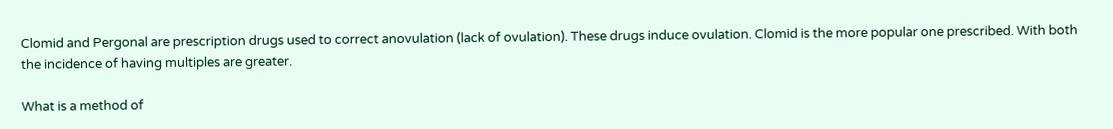Clomid and Pergonal are prescription drugs used to correct anovulation (lack of ovulation). These drugs induce ovulation. Clomid is the more popular one prescribed. With both the incidence of having multiples are greater.

What is a method of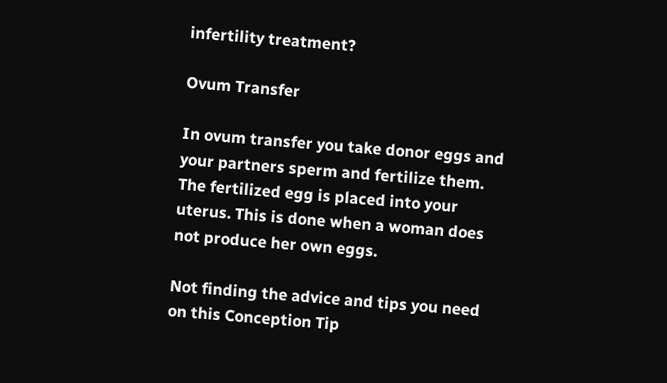infertility treatment?

Ovum Transfer

In ovum transfer you take donor eggs and your partners sperm and fertilize them. The fertilized egg is placed into your uterus. This is done when a woman does not produce her own eggs.

Not finding the advice and tips you need on this Conception Tip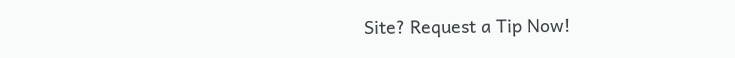Site? Request a Tip Now!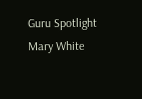Guru Spotlight
Mary White